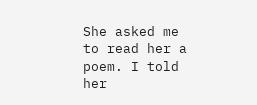She asked me to read her a poem. I told her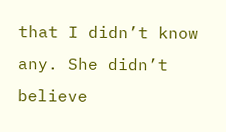that I didn’t know any. She didn’t believe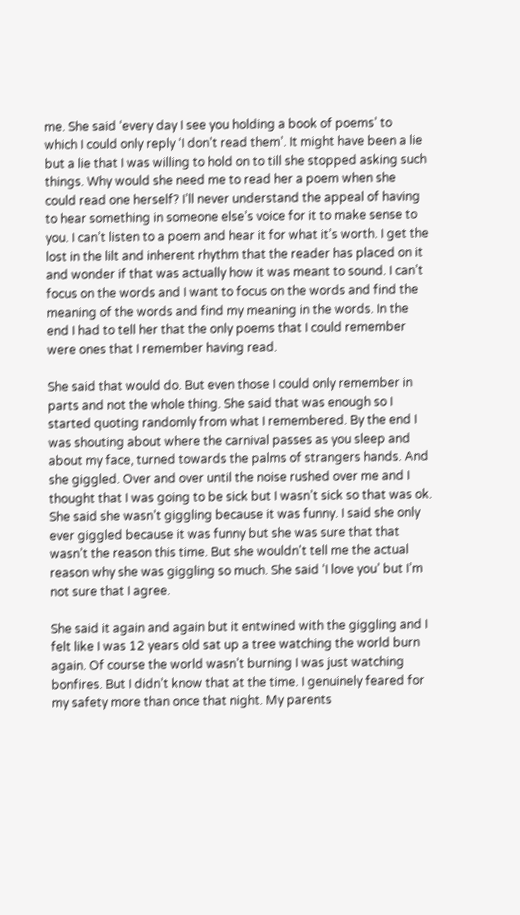me. She said ‘every day I see you holding a book of poems’ to which I could only reply ‘I don’t read them’. It might have been a lie but a lie that I was willing to hold on to till she stopped asking such things. Why would she need me to read her a poem when she could read one herself? I’ll never understand the appeal of having to hear something in someone else’s voice for it to make sense to you. I can’t listen to a poem and hear it for what it’s worth. I get the lost in the lilt and inherent rhythm that the reader has placed on it and wonder if that was actually how it was meant to sound. I can’t focus on the words and I want to focus on the words and find the meaning of the words and find my meaning in the words. In the end I had to tell her that the only poems that I could remember were ones that I remember having read.

She said that would do. But even those I could only remember in parts and not the whole thing. She said that was enough so I started quoting randomly from what I remembered. By the end I was shouting about where the carnival passes as you sleep and about my face, turned towards the palms of strangers hands. And she giggled. Over and over until the noise rushed over me and I thought that I was going to be sick but I wasn’t sick so that was ok. She said she wasn’t giggling because it was funny. I said she only ever giggled because it was funny but she was sure that that wasn’t the reason this time. But she wouldn't tell me the actual reason why she was giggling so much. She said ‘I love you’ but I’m not sure that I agree.

She said it again and again but it entwined with the giggling and I felt like I was 12 years old sat up a tree watching the world burn again. Of course the world wasn’t burning I was just watching bonfires. But I didn’t know that at the time. I genuinely feared for my safety more than once that night. My parents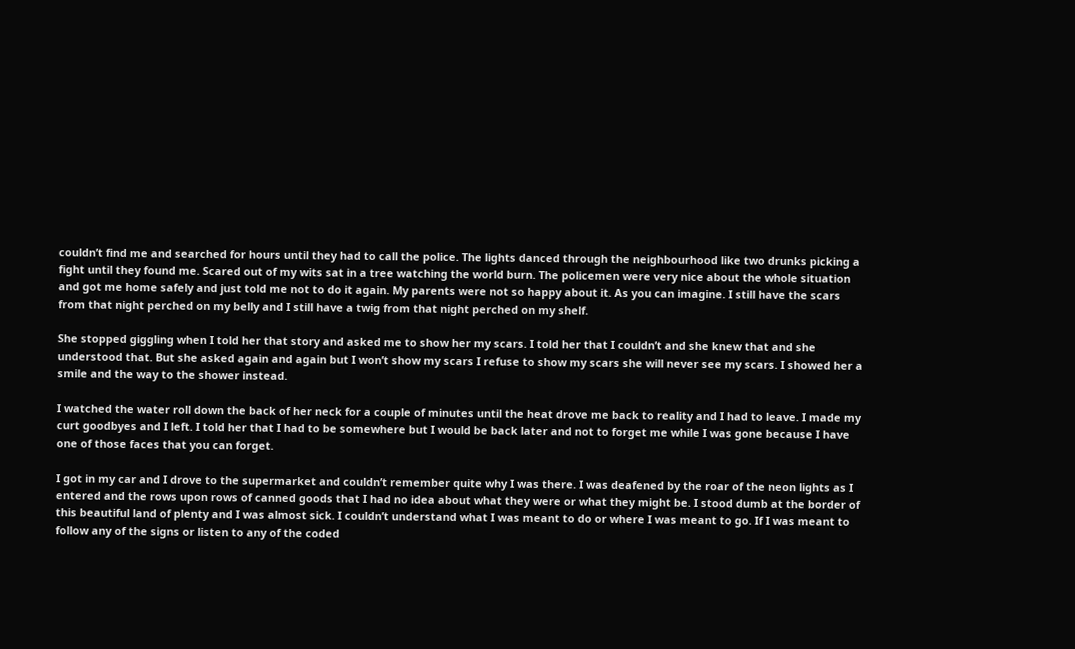couldn’t find me and searched for hours until they had to call the police. The lights danced through the neighbourhood like two drunks picking a fight until they found me. Scared out of my wits sat in a tree watching the world burn. The policemen were very nice about the whole situation and got me home safely and just told me not to do it again. My parents were not so happy about it. As you can imagine. I still have the scars from that night perched on my belly and I still have a twig from that night perched on my shelf.

She stopped giggling when I told her that story and asked me to show her my scars. I told her that I couldn’t and she knew that and she understood that. But she asked again and again but I won’t show my scars I refuse to show my scars she will never see my scars. I showed her a smile and the way to the shower instead.

I watched the water roll down the back of her neck for a couple of minutes until the heat drove me back to reality and I had to leave. I made my curt goodbyes and I left. I told her that I had to be somewhere but I would be back later and not to forget me while I was gone because I have one of those faces that you can forget.

I got in my car and I drove to the supermarket and couldn’t remember quite why I was there. I was deafened by the roar of the neon lights as I entered and the rows upon rows of canned goods that I had no idea about what they were or what they might be. I stood dumb at the border of this beautiful land of plenty and I was almost sick. I couldn’t understand what I was meant to do or where I was meant to go. If I was meant to follow any of the signs or listen to any of the coded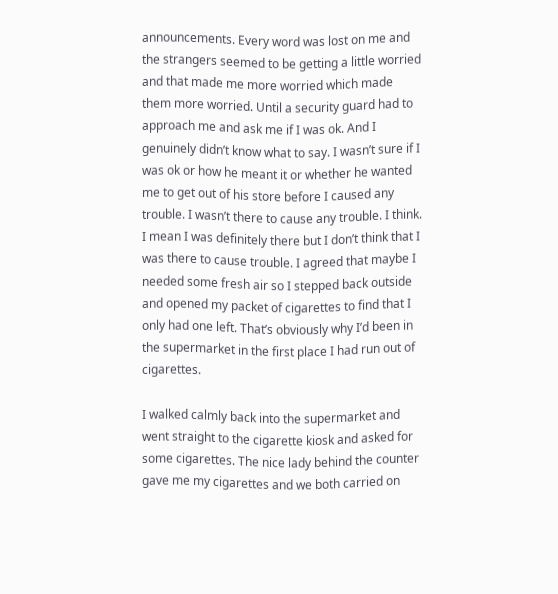announcements. Every word was lost on me and the strangers seemed to be getting a little worried and that made me more worried which made them more worried. Until a security guard had to approach me and ask me if I was ok. And I genuinely didn’t know what to say. I wasn’t sure if I was ok or how he meant it or whether he wanted me to get out of his store before I caused any trouble. I wasn’t there to cause any trouble. I think. I mean I was definitely there but I don’t think that I was there to cause trouble. I agreed that maybe I needed some fresh air so I stepped back outside and opened my packet of cigarettes to find that I only had one left. That’s obviously why I’d been in the supermarket in the first place I had run out of cigarettes.

I walked calmly back into the supermarket and went straight to the cigarette kiosk and asked for some cigarettes. The nice lady behind the counter gave me my cigarettes and we both carried on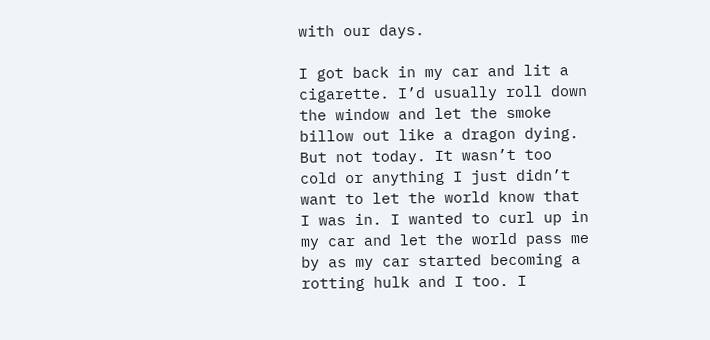with our days.

I got back in my car and lit a cigarette. I’d usually roll down the window and let the smoke billow out like a dragon dying. But not today. It wasn’t too cold or anything I just didn’t want to let the world know that I was in. I wanted to curl up in my car and let the world pass me by as my car started becoming a rotting hulk and I too. I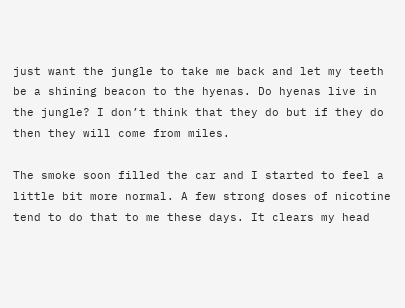just want the jungle to take me back and let my teeth be a shining beacon to the hyenas. Do hyenas live in the jungle? I don’t think that they do but if they do then they will come from miles.

The smoke soon filled the car and I started to feel a little bit more normal. A few strong doses of nicotine tend to do that to me these days. It clears my head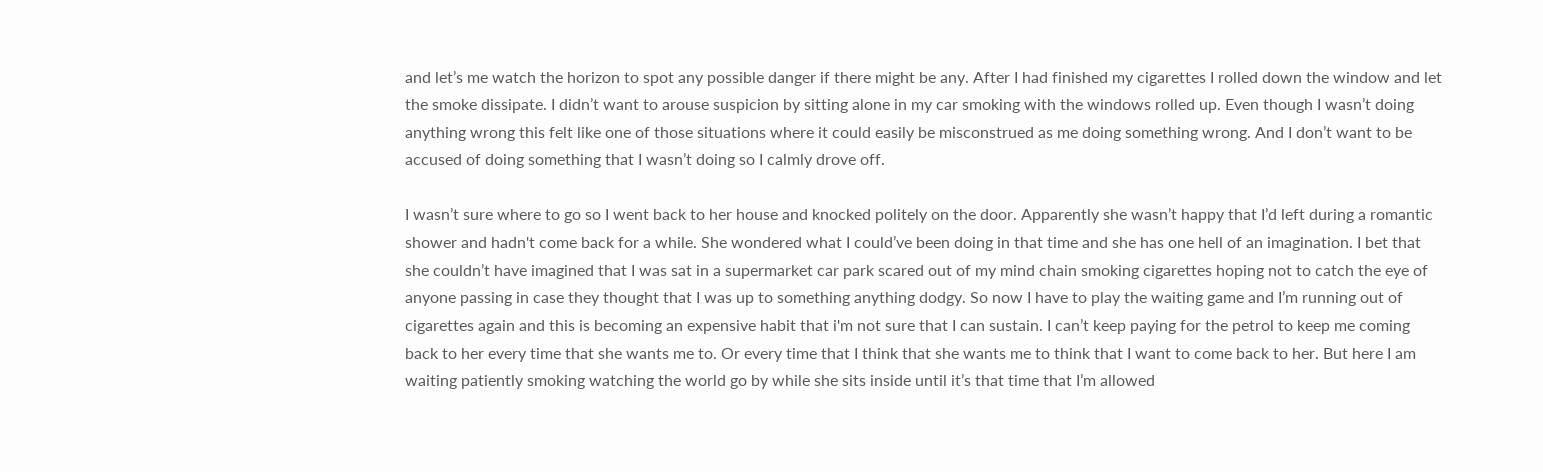and let’s me watch the horizon to spot any possible danger if there might be any. After I had finished my cigarettes I rolled down the window and let the smoke dissipate. I didn’t want to arouse suspicion by sitting alone in my car smoking with the windows rolled up. Even though I wasn’t doing anything wrong this felt like one of those situations where it could easily be misconstrued as me doing something wrong. And I don’t want to be accused of doing something that I wasn’t doing so I calmly drove off.

I wasn’t sure where to go so I went back to her house and knocked politely on the door. Apparently she wasn’t happy that I’d left during a romantic shower and hadn't come back for a while. She wondered what I could’ve been doing in that time and she has one hell of an imagination. I bet that she couldn’t have imagined that I was sat in a supermarket car park scared out of my mind chain smoking cigarettes hoping not to catch the eye of anyone passing in case they thought that I was up to something anything dodgy. So now I have to play the waiting game and I’m running out of cigarettes again and this is becoming an expensive habit that i'm not sure that I can sustain. I can’t keep paying for the petrol to keep me coming back to her every time that she wants me to. Or every time that I think that she wants me to think that I want to come back to her. But here I am waiting patiently smoking watching the world go by while she sits inside until it’s that time that I’m allowed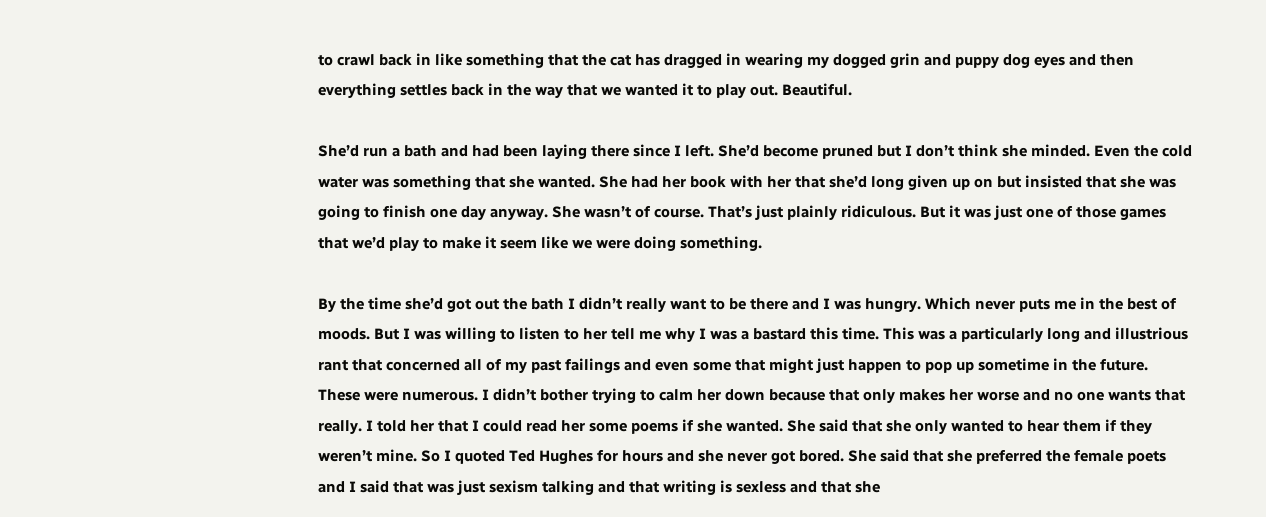to crawl back in like something that the cat has dragged in wearing my dogged grin and puppy dog eyes and then everything settles back in the way that we wanted it to play out. Beautiful.

She’d run a bath and had been laying there since I left. She’d become pruned but I don’t think she minded. Even the cold water was something that she wanted. She had her book with her that she’d long given up on but insisted that she was going to finish one day anyway. She wasn’t of course. That’s just plainly ridiculous. But it was just one of those games that we’d play to make it seem like we were doing something.

By the time she’d got out the bath I didn’t really want to be there and I was hungry. Which never puts me in the best of moods. But I was willing to listen to her tell me why I was a bastard this time. This was a particularly long and illustrious rant that concerned all of my past failings and even some that might just happen to pop up sometime in the future. These were numerous. I didn’t bother trying to calm her down because that only makes her worse and no one wants that really. I told her that I could read her some poems if she wanted. She said that she only wanted to hear them if they weren’t mine. So I quoted Ted Hughes for hours and she never got bored. She said that she preferred the female poets and I said that was just sexism talking and that writing is sexless and that she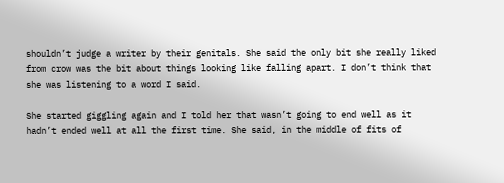shouldn’t judge a writer by their genitals. She said the only bit she really liked from crow was the bit about things looking like falling apart. I don’t think that she was listening to a word I said.

She started giggling again and I told her that wasn’t going to end well as it hadn’t ended well at all the first time. She said, in the middle of fits of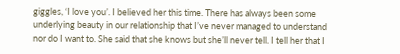giggles, ‘I love you’. I believed her this time. There has always been some underlying beauty in our relationship that I’ve never managed to understand nor do I want to. She said that she knows but she’ll never tell. I tell her that I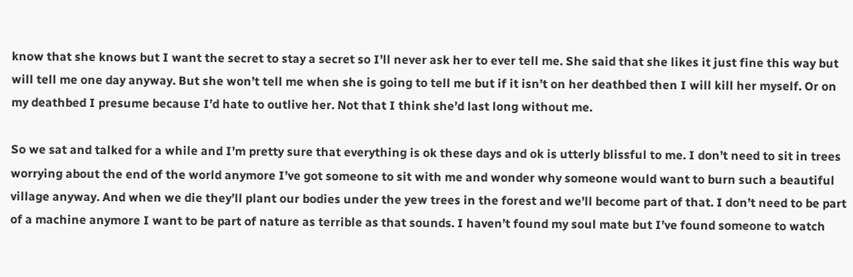know that she knows but I want the secret to stay a secret so I’ll never ask her to ever tell me. She said that she likes it just fine this way but will tell me one day anyway. But she won’t tell me when she is going to tell me but if it isn’t on her deathbed then I will kill her myself. Or on my deathbed I presume because I’d hate to outlive her. Not that I think she’d last long without me.

So we sat and talked for a while and I’m pretty sure that everything is ok these days and ok is utterly blissful to me. I don’t need to sit in trees worrying about the end of the world anymore I’ve got someone to sit with me and wonder why someone would want to burn such a beautiful village anyway. And when we die they’ll plant our bodies under the yew trees in the forest and we’ll become part of that. I don’t need to be part of a machine anymore I want to be part of nature as terrible as that sounds. I haven’t found my soul mate but I’ve found someone to watch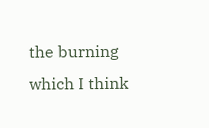the burning which I think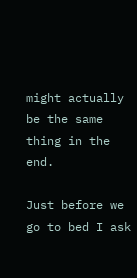might actually be the same thing in the end.

Just before we go to bed I ask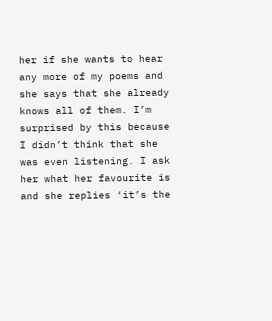her if she wants to hear any more of my poems and she says that she already knows all of them. I’m surprised by this because I didn’t think that she was even listening. I ask her what her favourite is and she replies ‘it’s the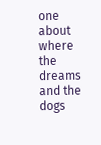one about where the dreams and the dogs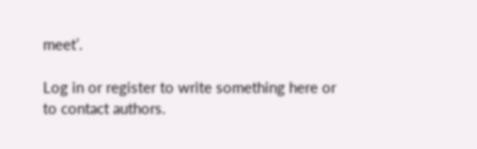meet’.

Log in or register to write something here or to contact authors.